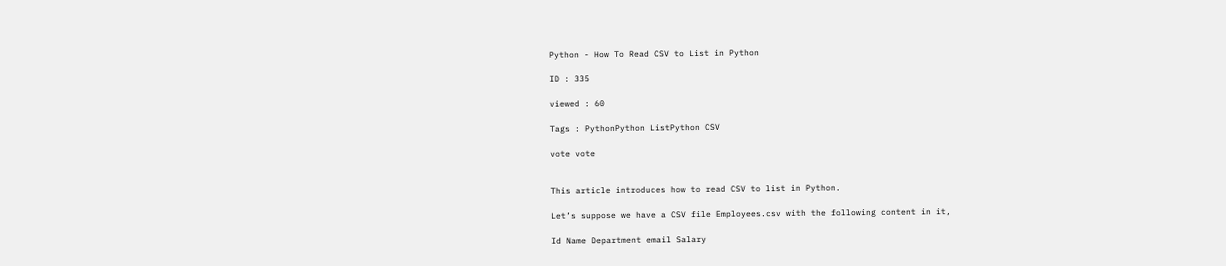Python - How To Read CSV to List in Python

ID : 335

viewed : 60

Tags : PythonPython ListPython CSV

vote vote


This article introduces how to read CSV to list in Python.

Let’s suppose we have a CSV file Employees.csv with the following content in it,

Id Name Department email Salary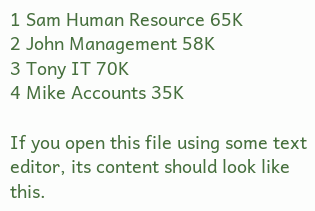1 Sam Human Resource 65K
2 John Management 58K
3 Tony IT 70K
4 Mike Accounts 35K

If you open this file using some text editor, its content should look like this.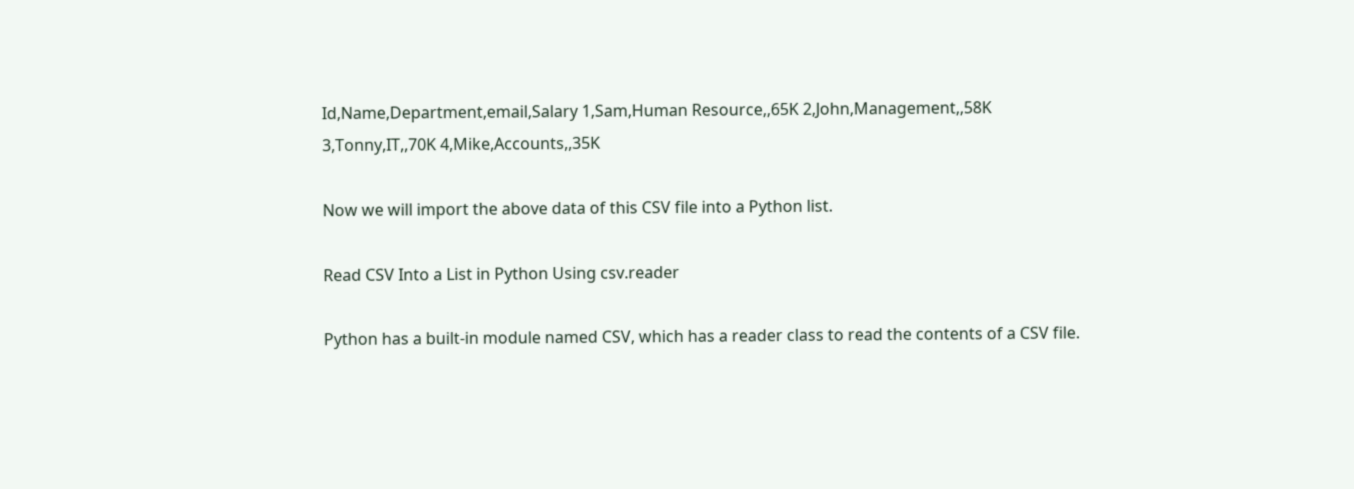Id,Name,Department,email,Salary 1,Sam,Human Resource,,65K 2,John,Management,,58K 3,Tonny,IT,,70K 4,Mike,Accounts,,35K

Now we will import the above data of this CSV file into a Python list.

Read CSV Into a List in Python Using csv.reader

Python has a built-in module named CSV, which has a reader class to read the contents of a CSV file.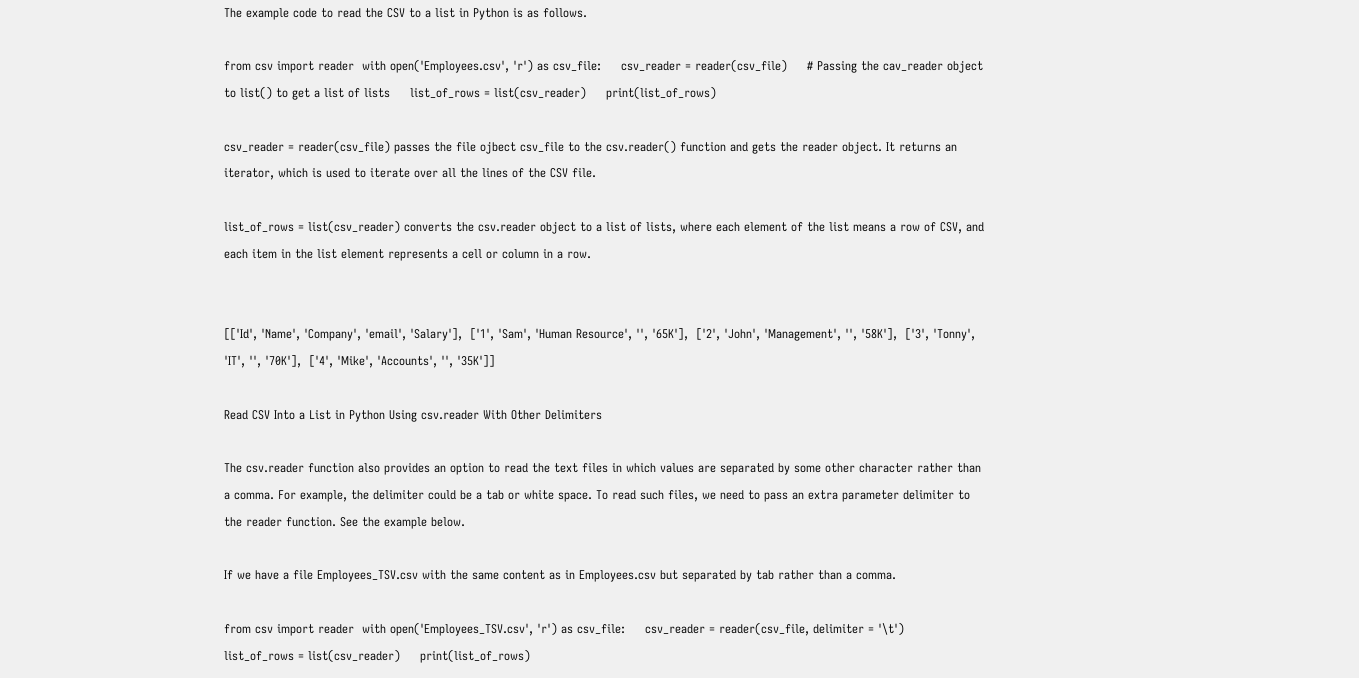The example code to read the CSV to a list in Python is as follows.

from csv import reader  with open('Employees.csv', 'r') as csv_file:     csv_reader = reader(csv_file)     # Passing the cav_reader object to list() to get a list of lists     list_of_rows = list(csv_reader)     print(list_of_rows)

csv_reader = reader(csv_file) passes the file ojbect csv_file to the csv.reader() function and gets the reader object. It returns an iterator, which is used to iterate over all the lines of the CSV file.

list_of_rows = list(csv_reader) converts the csv.reader object to a list of lists, where each element of the list means a row of CSV, and each item in the list element represents a cell or column in a row.


[['Id', 'Name', 'Company', 'email', 'Salary'],  ['1', 'Sam', 'Human Resource', '', '65K'],  ['2', 'John', 'Management', '', '58K'],  ['3', 'Tonny', 'IT', '', '70K'],  ['4', 'Mike', 'Accounts', '', '35K']]

Read CSV Into a List in Python Using csv.reader With Other Delimiters

The csv.reader function also provides an option to read the text files in which values are separated by some other character rather than a comma. For example, the delimiter could be a tab or white space. To read such files, we need to pass an extra parameter delimiter to the reader function. See the example below.

If we have a file Employees_TSV.csv with the same content as in Employees.csv but separated by tab rather than a comma.

from csv import reader  with open('Employees_TSV.csv', 'r') as csv_file:     csv_reader = reader(csv_file, delimiter = '\t')     list_of_rows = list(csv_reader)     print(list_of_rows)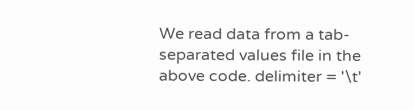We read data from a tab-separated values file in the above code. delimiter = '\t'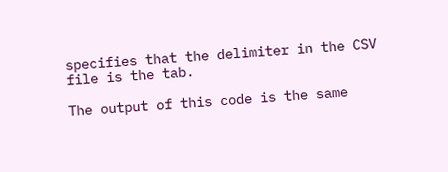specifies that the delimiter in the CSV file is the tab.

The output of this code is the same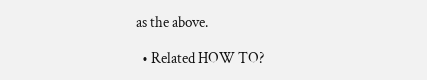as the above.

  • Related HOW TO?